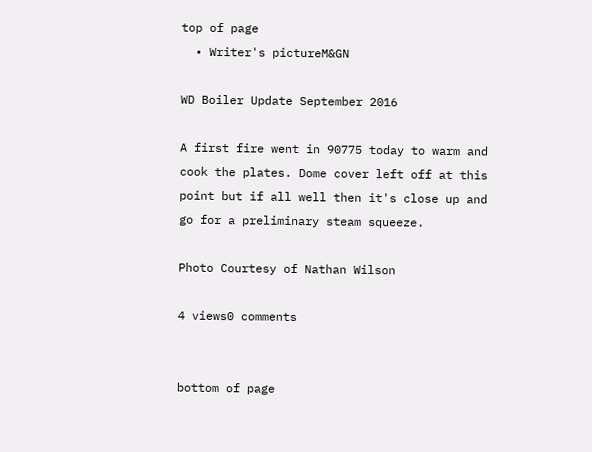top of page
  • Writer's pictureM&GN

WD Boiler Update September 2016

A first fire went in 90775 today to warm and cook the plates. Dome cover left off at this point but if all well then it's close up and go for a preliminary steam squeeze.

Photo Courtesy of Nathan Wilson

4 views0 comments


bottom of page